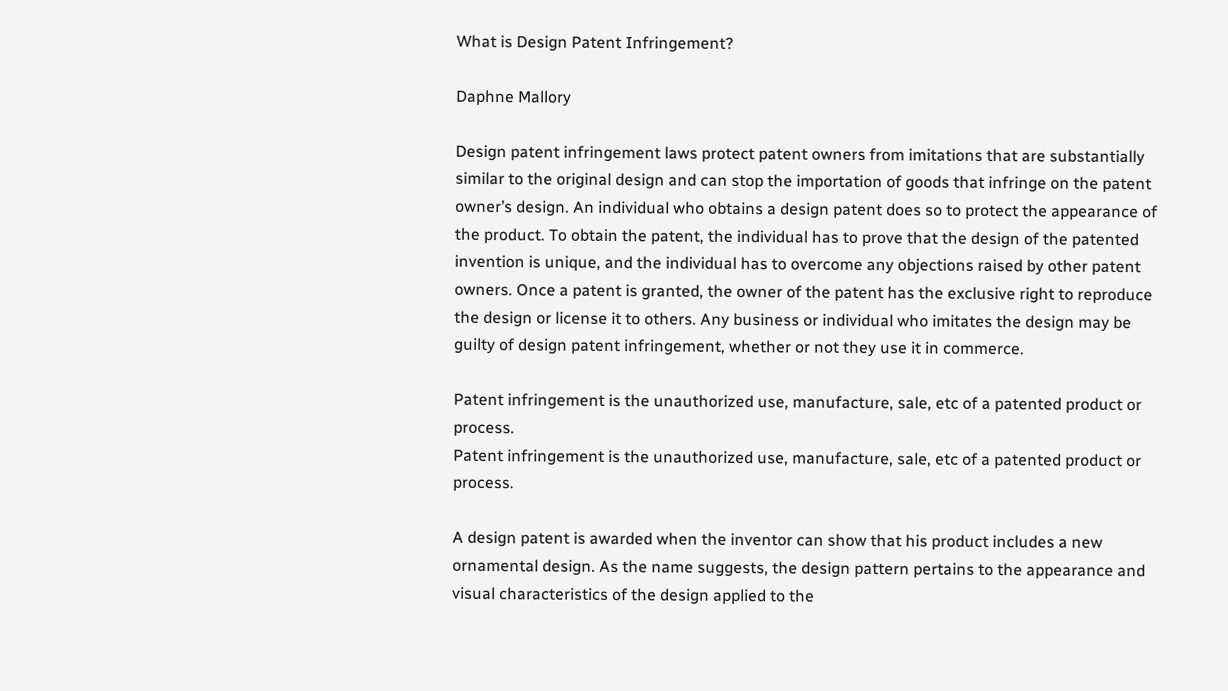What is Design Patent Infringement?

Daphne Mallory

Design patent infringement laws protect patent owners from imitations that are substantially similar to the original design and can stop the importation of goods that infringe on the patent owner’s design. An individual who obtains a design patent does so to protect the appearance of the product. To obtain the patent, the individual has to prove that the design of the patented invention is unique, and the individual has to overcome any objections raised by other patent owners. Once a patent is granted, the owner of the patent has the exclusive right to reproduce the design or license it to others. Any business or individual who imitates the design may be guilty of design patent infringement, whether or not they use it in commerce.

Patent infringement is the unauthorized use, manufacture, sale, etc of a patented product or process.
Patent infringement is the unauthorized use, manufacture, sale, etc of a patented product or process.

A design patent is awarded when the inventor can show that his product includes a new ornamental design. As the name suggests, the design pattern pertains to the appearance and visual characteristics of the design applied to the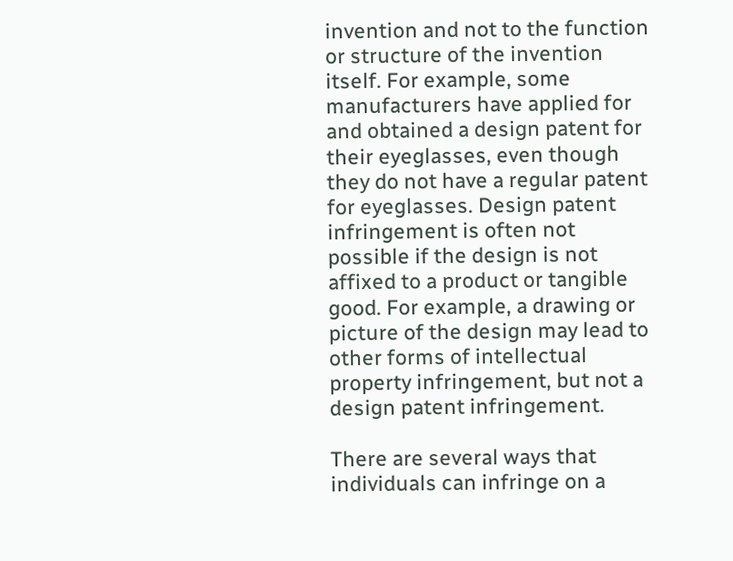invention and not to the function or structure of the invention itself. For example, some manufacturers have applied for and obtained a design patent for their eyeglasses, even though they do not have a regular patent for eyeglasses. Design patent infringement is often not possible if the design is not affixed to a product or tangible good. For example, a drawing or picture of the design may lead to other forms of intellectual property infringement, but not a design patent infringement.

There are several ways that individuals can infringe on a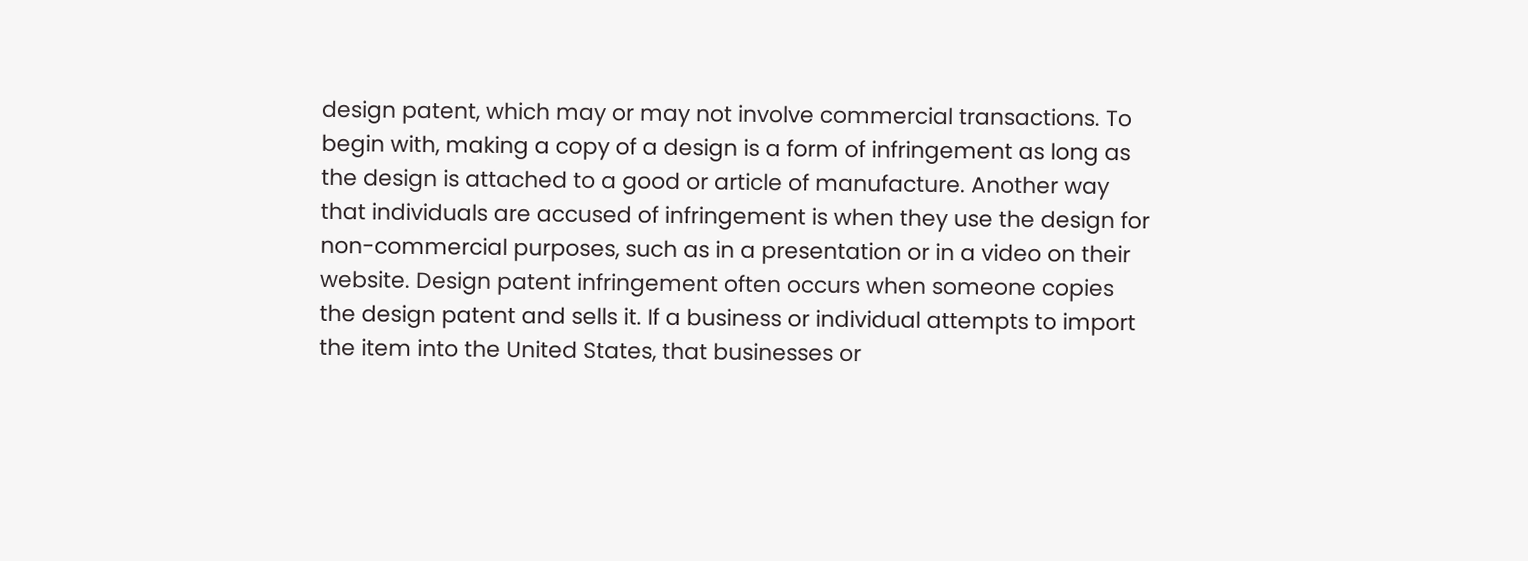design patent, which may or may not involve commercial transactions. To begin with, making a copy of a design is a form of infringement as long as the design is attached to a good or article of manufacture. Another way that individuals are accused of infringement is when they use the design for non-commercial purposes, such as in a presentation or in a video on their website. Design patent infringement often occurs when someone copies the design patent and sells it. If a business or individual attempts to import the item into the United States, that businesses or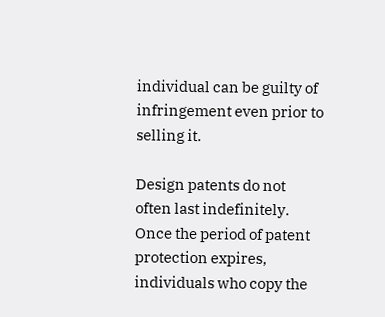individual can be guilty of infringement even prior to selling it.

Design patents do not often last indefinitely. Once the period of patent protection expires, individuals who copy the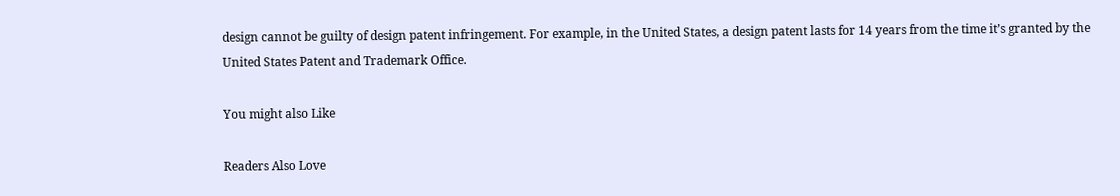design cannot be guilty of design patent infringement. For example, in the United States, a design patent lasts for 14 years from the time it’s granted by the United States Patent and Trademark Office.

You might also Like

Readers Also Love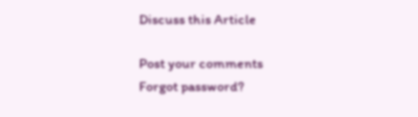Discuss this Article

Post your comments
Forgot password?